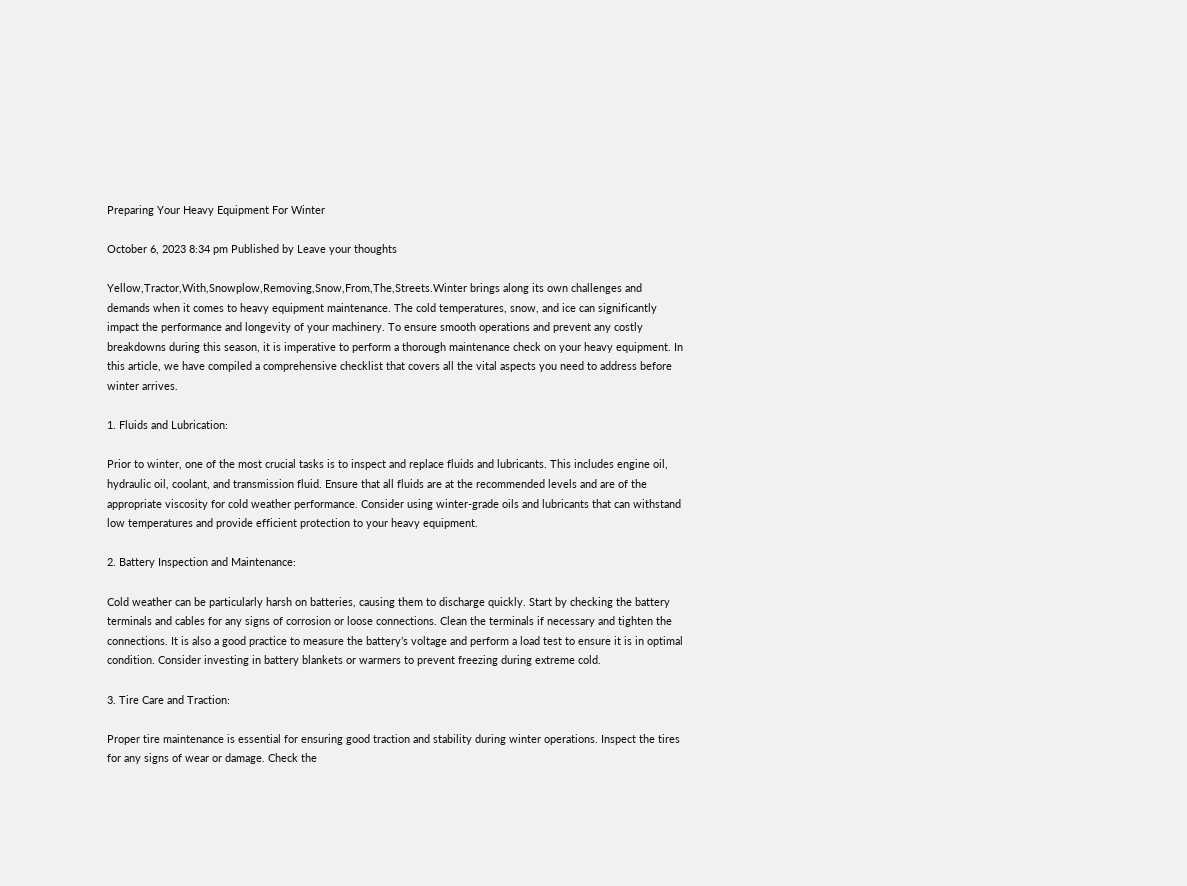Preparing Your Heavy Equipment For Winter

October 6, 2023 8:34 pm Published by Leave your thoughts

Yellow,Tractor,With,Snowplow,Removing,Snow,From,The,Streets.Winter brings along its own challenges and demands when it comes to heavy equipment maintenance. The cold temperatures, snow, and ice can significantly impact the performance and longevity of your machinery. To ensure smooth operations and prevent any costly breakdowns during this season, it is imperative to perform a thorough maintenance check on your heavy equipment. In this article, we have compiled a comprehensive checklist that covers all the vital aspects you need to address before winter arrives.

1. Fluids and Lubrication:

Prior to winter, one of the most crucial tasks is to inspect and replace fluids and lubricants. This includes engine oil, hydraulic oil, coolant, and transmission fluid. Ensure that all fluids are at the recommended levels and are of the appropriate viscosity for cold weather performance. Consider using winter-grade oils and lubricants that can withstand low temperatures and provide efficient protection to your heavy equipment.

2. Battery Inspection and Maintenance:

Cold weather can be particularly harsh on batteries, causing them to discharge quickly. Start by checking the battery terminals and cables for any signs of corrosion or loose connections. Clean the terminals if necessary and tighten the connections. It is also a good practice to measure the battery’s voltage and perform a load test to ensure it is in optimal condition. Consider investing in battery blankets or warmers to prevent freezing during extreme cold.

3. Tire Care and Traction:

Proper tire maintenance is essential for ensuring good traction and stability during winter operations. Inspect the tires for any signs of wear or damage. Check the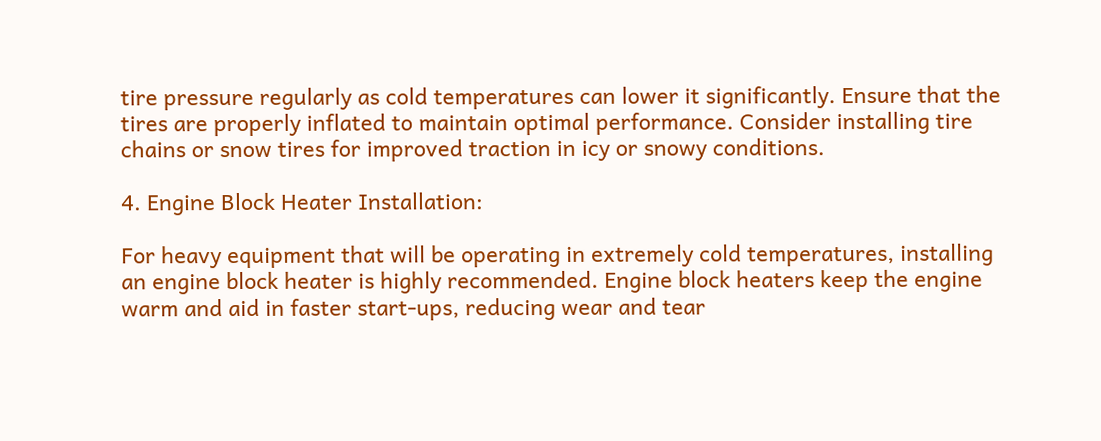tire pressure regularly as cold temperatures can lower it significantly. Ensure that the tires are properly inflated to maintain optimal performance. Consider installing tire chains or snow tires for improved traction in icy or snowy conditions.

4. Engine Block Heater Installation:

For heavy equipment that will be operating in extremely cold temperatures, installing an engine block heater is highly recommended. Engine block heaters keep the engine warm and aid in faster start-ups, reducing wear and tear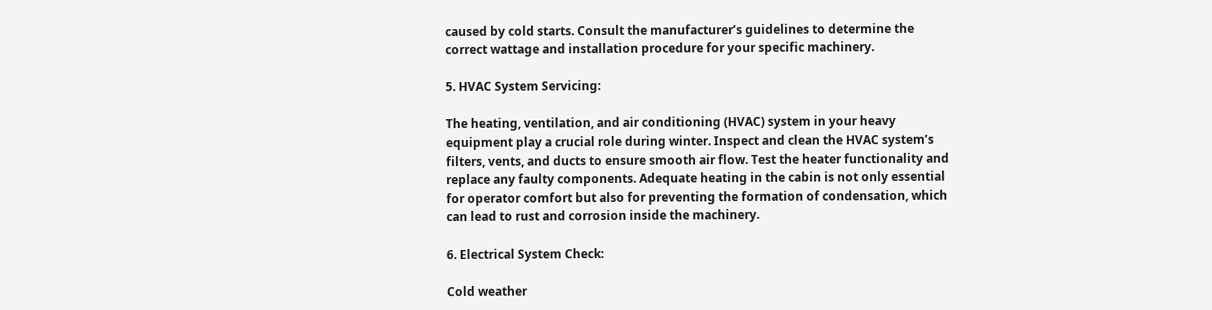caused by cold starts. Consult the manufacturer’s guidelines to determine the correct wattage and installation procedure for your specific machinery.

5. HVAC System Servicing:

The heating, ventilation, and air conditioning (HVAC) system in your heavy equipment play a crucial role during winter. Inspect and clean the HVAC system’s filters, vents, and ducts to ensure smooth air flow. Test the heater functionality and replace any faulty components. Adequate heating in the cabin is not only essential for operator comfort but also for preventing the formation of condensation, which can lead to rust and corrosion inside the machinery.

6. Electrical System Check:

Cold weather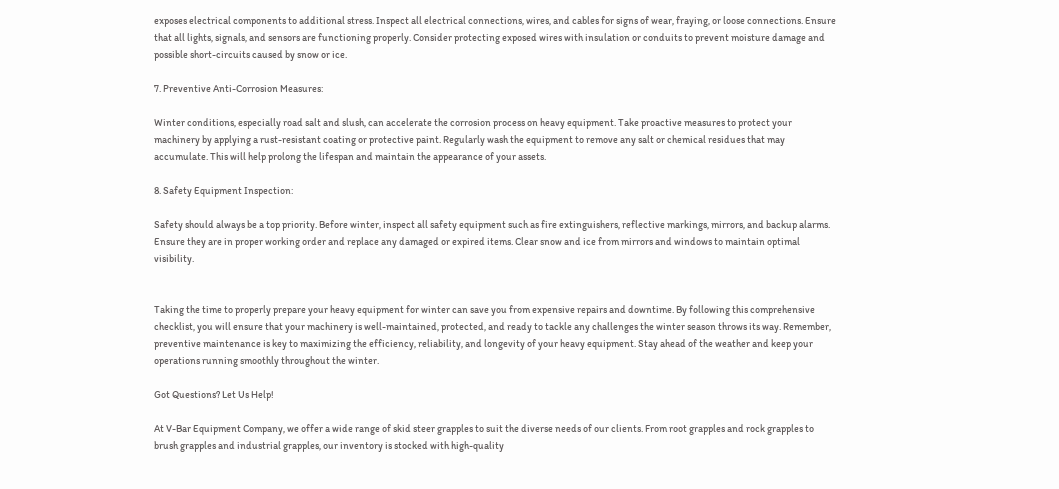exposes electrical components to additional stress. Inspect all electrical connections, wires, and cables for signs of wear, fraying, or loose connections. Ensure that all lights, signals, and sensors are functioning properly. Consider protecting exposed wires with insulation or conduits to prevent moisture damage and possible short-circuits caused by snow or ice.

7. Preventive Anti-Corrosion Measures:

Winter conditions, especially road salt and slush, can accelerate the corrosion process on heavy equipment. Take proactive measures to protect your machinery by applying a rust-resistant coating or protective paint. Regularly wash the equipment to remove any salt or chemical residues that may accumulate. This will help prolong the lifespan and maintain the appearance of your assets.

8. Safety Equipment Inspection:

Safety should always be a top priority. Before winter, inspect all safety equipment such as fire extinguishers, reflective markings, mirrors, and backup alarms. Ensure they are in proper working order and replace any damaged or expired items. Clear snow and ice from mirrors and windows to maintain optimal visibility.


Taking the time to properly prepare your heavy equipment for winter can save you from expensive repairs and downtime. By following this comprehensive checklist, you will ensure that your machinery is well-maintained, protected, and ready to tackle any challenges the winter season throws its way. Remember, preventive maintenance is key to maximizing the efficiency, reliability, and longevity of your heavy equipment. Stay ahead of the weather and keep your operations running smoothly throughout the winter.

Got Questions? Let Us Help!

At V-Bar Equipment Company, we offer a wide range of skid steer grapples to suit the diverse needs of our clients. From root grapples and rock grapples to brush grapples and industrial grapples, our inventory is stocked with high-quality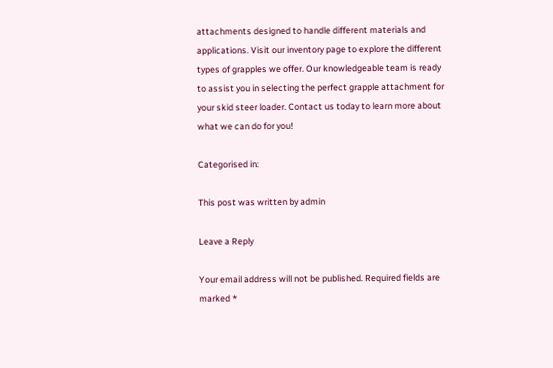attachments designed to handle different materials and applications. Visit our inventory page to explore the different types of grapples we offer. Our knowledgeable team is ready to assist you in selecting the perfect grapple attachment for your skid steer loader. Contact us today to learn more about what we can do for you!

Categorised in:

This post was written by admin

Leave a Reply

Your email address will not be published. Required fields are marked *